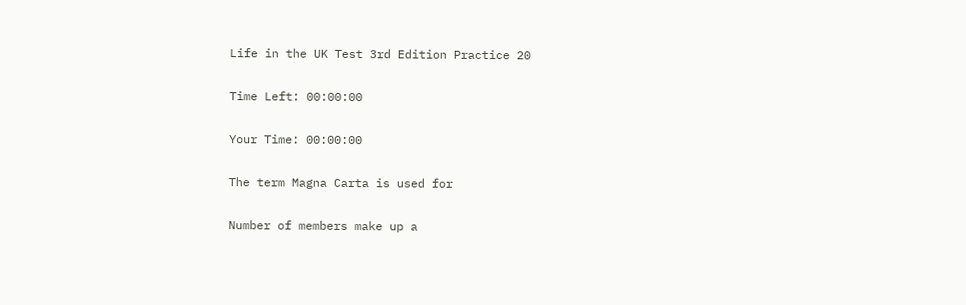Life in the UK Test 3rd Edition Practice 20

Time Left: 00:00:00

Your Time: 00:00:00

The term Magna Carta is used for

Number of members make up a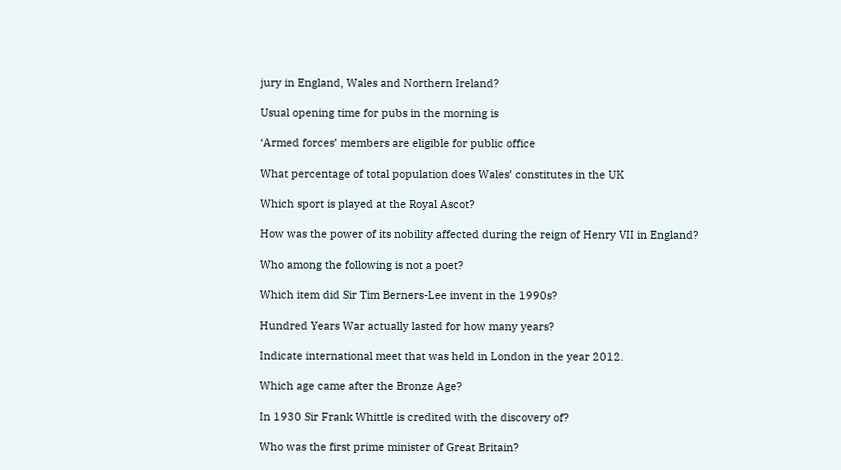jury in England, Wales and Northern Ireland?

Usual opening time for pubs in the morning is

‘Armed forces’ members are eligible for public office

What percentage of total population does Wales’ constitutes in the UK

Which sport is played at the Royal Ascot?

How was the power of its nobility affected during the reign of Henry VII in England?

Who among the following is not a poet?

Which item did Sir Tim Berners-Lee invent in the 1990s?

Hundred Years War actually lasted for how many years?

Indicate international meet that was held in London in the year 2012.

Which age came after the Bronze Age?

In 1930 Sir Frank Whittle is credited with the discovery of?

Who was the first prime minister of Great Britain?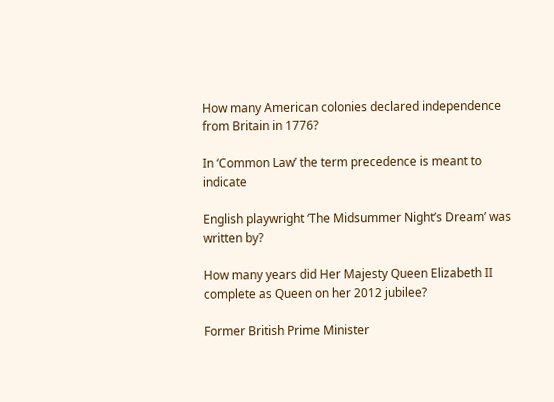How many American colonies declared independence from Britain in 1776?

In ‘Common Law’ the term precedence is meant to indicate

English playwright ‘The Midsummer Night’s Dream’ was written by?

How many years did Her Majesty Queen Elizabeth II complete as Queen on her 2012 jubilee?

Former British Prime Minister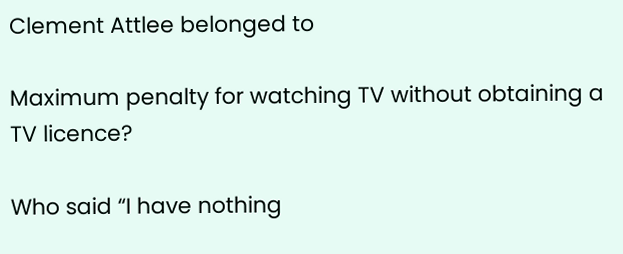Clement Attlee belonged to

Maximum penalty for watching TV without obtaining a TV licence?

Who said “I have nothing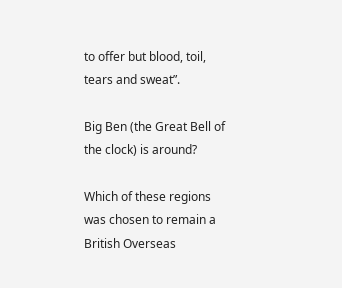to offer but blood, toil, tears and sweat”.

Big Ben (the Great Bell of the clock) is around?

Which of these regions was chosen to remain a British Overseas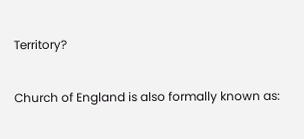Territory?

Church of England is also formally known as: